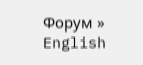Форум » English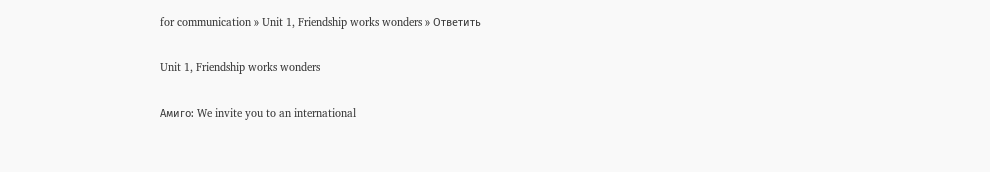for communication » Unit 1, Friendship works wonders » Ответить

Unit 1, Friendship works wonders

Амиго: We invite you to an international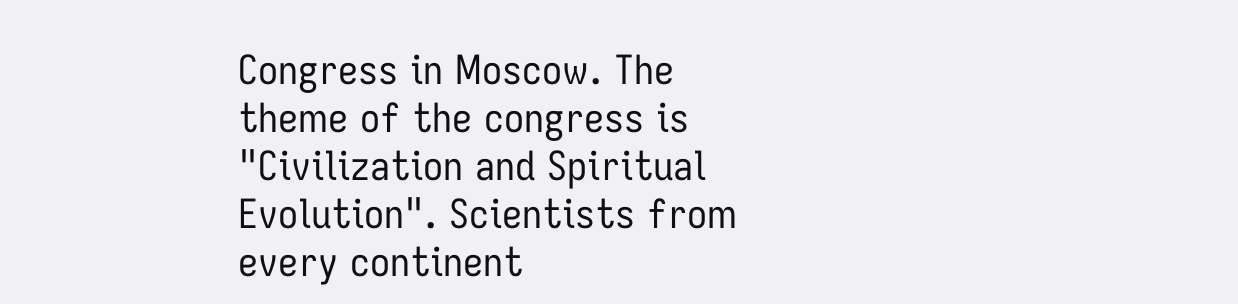Congress in Moscow. The theme of the congress is "Civilization and Spiritual Evolution". Scientists from every continent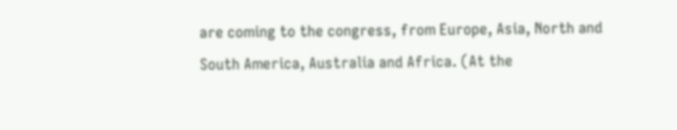are coming to the congress, from Europe, Asia, North and South America, Australia and Africa. (At the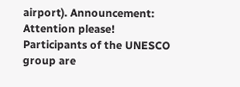airport). Announcement: Attention please! Participants of the UNESCO group are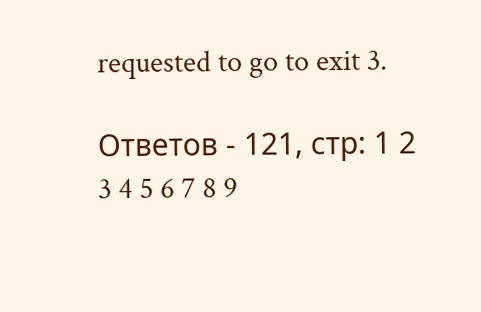requested to go to exit 3.

Ответов - 121, стр: 1 2 3 4 5 6 7 8 9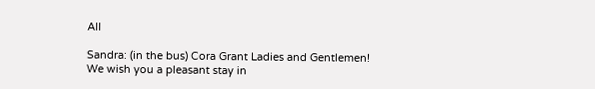All

Sandra: (in the bus) Cora Grant Ladies and Gentlemen! We wish you a pleasant stay in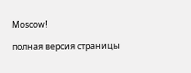Moscow!

полная версия страницы